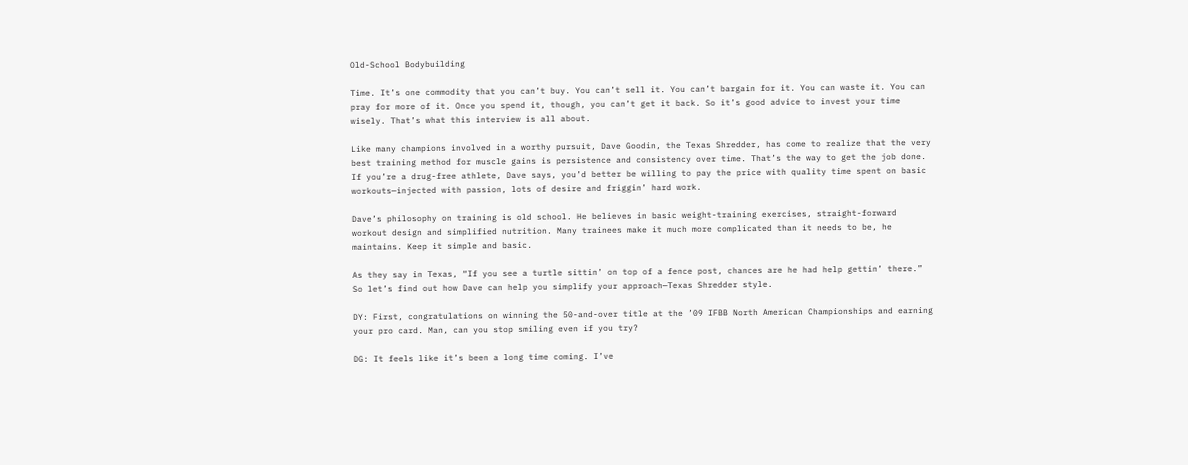Old-School Bodybuilding

Time. It’s one commodity that you can’t buy. You can’t sell it. You can’t bargain for it. You can waste it. You can pray for more of it. Once you spend it, though, you can’t get it back. So it’s good advice to invest your time wisely. That’s what this interview is all about.

Like many champions involved in a worthy pursuit, Dave Goodin, the Texas Shredder, has come to realize that the very best training method for muscle gains is persistence and consistency over time. That’s the way to get the job done. If you’re a drug-free athlete, Dave says, you’d better be willing to pay the price with quality time spent on basic workouts—injected with passion, lots of desire and friggin’ hard work.

Dave’s philosophy on training is old school. He believes in basic weight-training exercises, straight-forward workout design and simplified nutrition. Many trainees make it much more complicated than it needs to be, he maintains. Keep it simple and basic.

As they say in Texas, “If you see a turtle sittin’ on top of a fence post, chances are he had help gettin’ there.” So let’s find out how Dave can help you simplify your approach—Texas Shredder style.

DY: First, congratulations on winning the 50-and-over title at the ’09 IFBB North American Championships and earning your pro card. Man, can you stop smiling even if you try?

DG: It feels like it’s been a long time coming. I’ve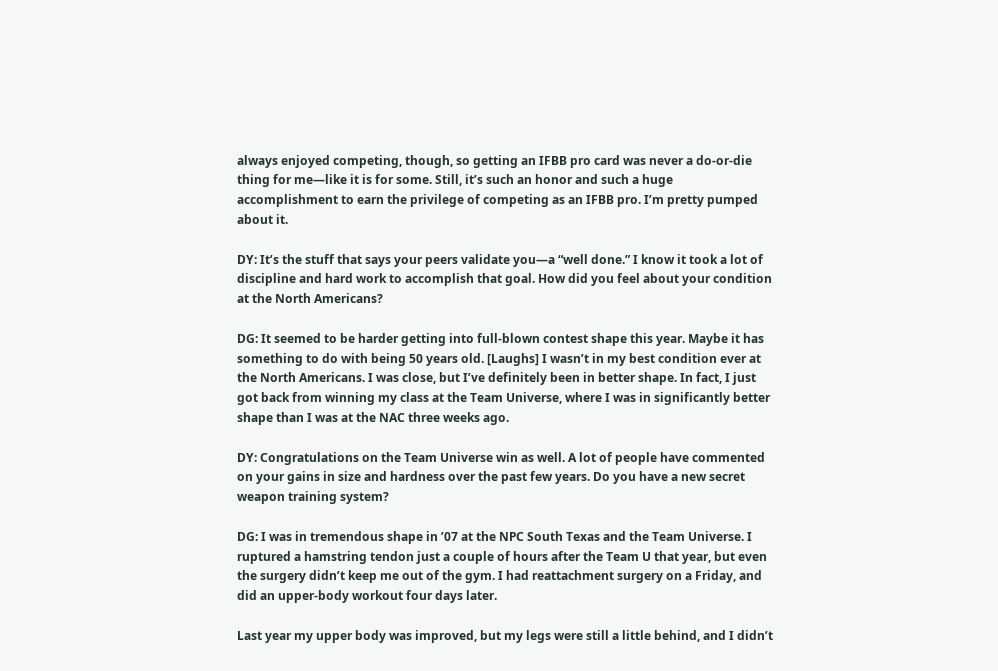always enjoyed competing, though, so getting an IFBB pro card was never a do-or-die thing for me—like it is for some. Still, it’s such an honor and such a huge accomplishment to earn the privilege of competing as an IFBB pro. I’m pretty pumped about it.

DY: It’s the stuff that says your peers validate you—a “well done.” I know it took a lot of discipline and hard work to accomplish that goal. How did you feel about your condition at the North Americans?

DG: It seemed to be harder getting into full-blown contest shape this year. Maybe it has something to do with being 50 years old. [Laughs] I wasn’t in my best condition ever at the North Americans. I was close, but I’ve definitely been in better shape. In fact, I just got back from winning my class at the Team Universe, where I was in significantly better shape than I was at the NAC three weeks ago.

DY: Congratulations on the Team Universe win as well. A lot of people have commented on your gains in size and hardness over the past few years. Do you have a new secret weapon training system?

DG: I was in tremendous shape in ’07 at the NPC South Texas and the Team Universe. I ruptured a hamstring tendon just a couple of hours after the Team U that year, but even the surgery didn’t keep me out of the gym. I had reattachment surgery on a Friday, and did an upper-body workout four days later.

Last year my upper body was improved, but my legs were still a little behind, and I didn’t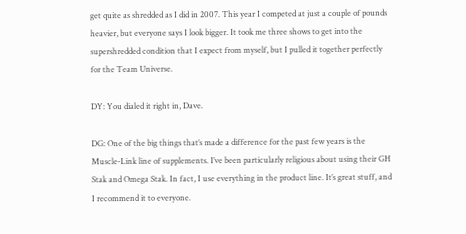get quite as shredded as I did in 2007. This year I competed at just a couple of pounds heavier, but everyone says I look bigger. It took me three shows to get into the supershredded condition that I expect from myself, but I pulled it together perfectly for the Team Universe.

DY: You dialed it right in, Dave.

DG: One of the big things that’s made a difference for the past few years is the Muscle-Link line of supplements. I’ve been particularly religious about using their GH Stak and Omega Stak. In fact, I use everything in the product line. It’s great stuff, and I recommend it to everyone.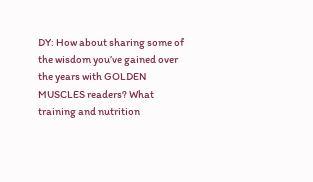DY: How about sharing some of the wisdom you’ve gained over the years with GOLDEN MUSCLES readers? What training and nutrition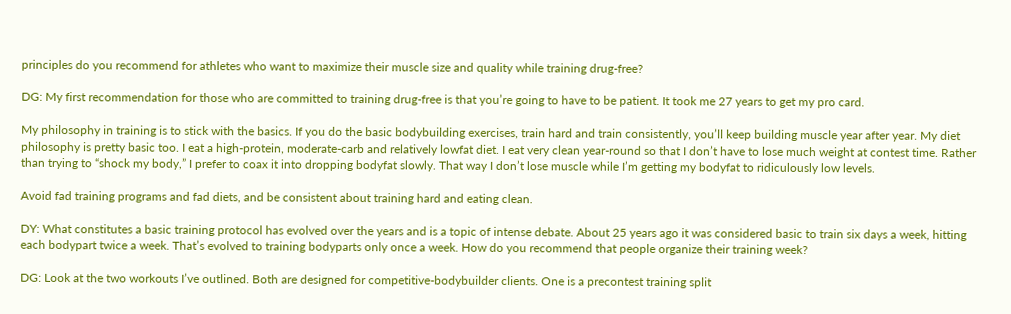principles do you recommend for athletes who want to maximize their muscle size and quality while training drug-free?

DG: My first recommendation for those who are committed to training drug-free is that you’re going to have to be patient. It took me 27 years to get my pro card.

My philosophy in training is to stick with the basics. If you do the basic bodybuilding exercises, train hard and train consistently, you’ll keep building muscle year after year. My diet philosophy is pretty basic too. I eat a high-protein, moderate-carb and relatively lowfat diet. I eat very clean year-round so that I don’t have to lose much weight at contest time. Rather than trying to “shock my body,” I prefer to coax it into dropping bodyfat slowly. That way I don’t lose muscle while I’m getting my bodyfat to ridiculously low levels.

Avoid fad training programs and fad diets, and be consistent about training hard and eating clean.

DY: What constitutes a basic training protocol has evolved over the years and is a topic of intense debate. About 25 years ago it was considered basic to train six days a week, hitting each bodypart twice a week. That’s evolved to training bodyparts only once a week. How do you recommend that people organize their training week?

DG: Look at the two workouts I’ve outlined. Both are designed for competitive-bodybuilder clients. One is a precontest training split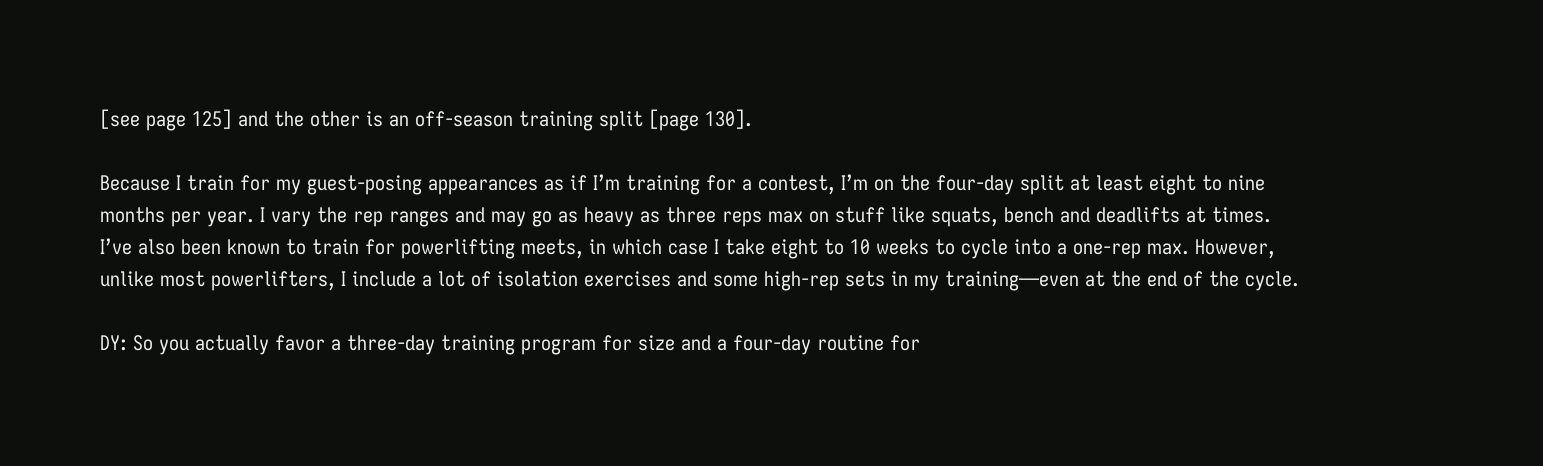[see page 125] and the other is an off-season training split [page 130].

Because I train for my guest-posing appearances as if I’m training for a contest, I’m on the four-day split at least eight to nine months per year. I vary the rep ranges and may go as heavy as three reps max on stuff like squats, bench and deadlifts at times. I’ve also been known to train for powerlifting meets, in which case I take eight to 10 weeks to cycle into a one-rep max. However, unlike most powerlifters, I include a lot of isolation exercises and some high-rep sets in my training—even at the end of the cycle.

DY: So you actually favor a three-day training program for size and a four-day routine for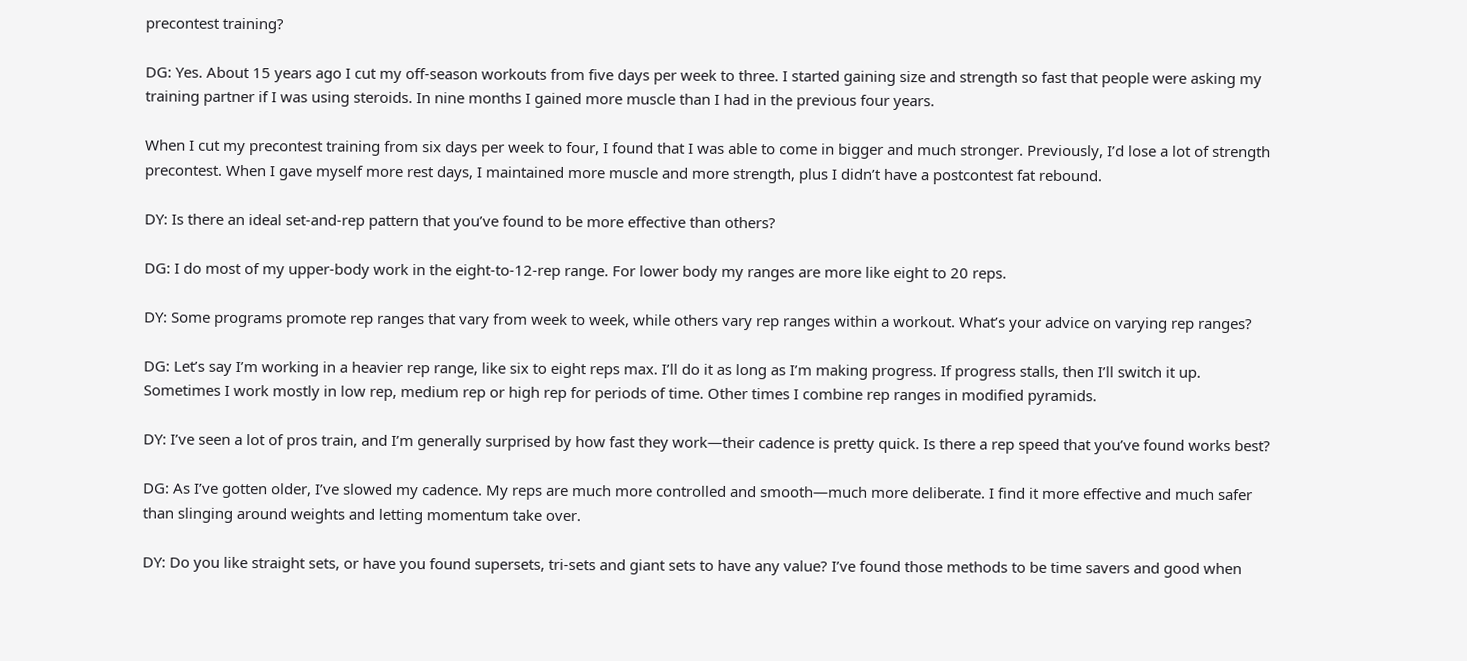precontest training?

DG: Yes. About 15 years ago I cut my off-season workouts from five days per week to three. I started gaining size and strength so fast that people were asking my training partner if I was using steroids. In nine months I gained more muscle than I had in the previous four years.

When I cut my precontest training from six days per week to four, I found that I was able to come in bigger and much stronger. Previously, I’d lose a lot of strength precontest. When I gave myself more rest days, I maintained more muscle and more strength, plus I didn’t have a postcontest fat rebound.

DY: Is there an ideal set-and-rep pattern that you’ve found to be more effective than others?

DG: I do most of my upper-body work in the eight-to-12-rep range. For lower body my ranges are more like eight to 20 reps.

DY: Some programs promote rep ranges that vary from week to week, while others vary rep ranges within a workout. What’s your advice on varying rep ranges?

DG: Let’s say I’m working in a heavier rep range, like six to eight reps max. I’ll do it as long as I’m making progress. If progress stalls, then I’ll switch it up. Sometimes I work mostly in low rep, medium rep or high rep for periods of time. Other times I combine rep ranges in modified pyramids.

DY: I’ve seen a lot of pros train, and I’m generally surprised by how fast they work—their cadence is pretty quick. Is there a rep speed that you’ve found works best?

DG: As I’ve gotten older, I’ve slowed my cadence. My reps are much more controlled and smooth—much more deliberate. I find it more effective and much safer than slinging around weights and letting momentum take over.

DY: Do you like straight sets, or have you found supersets, tri-sets and giant sets to have any value? I’ve found those methods to be time savers and good when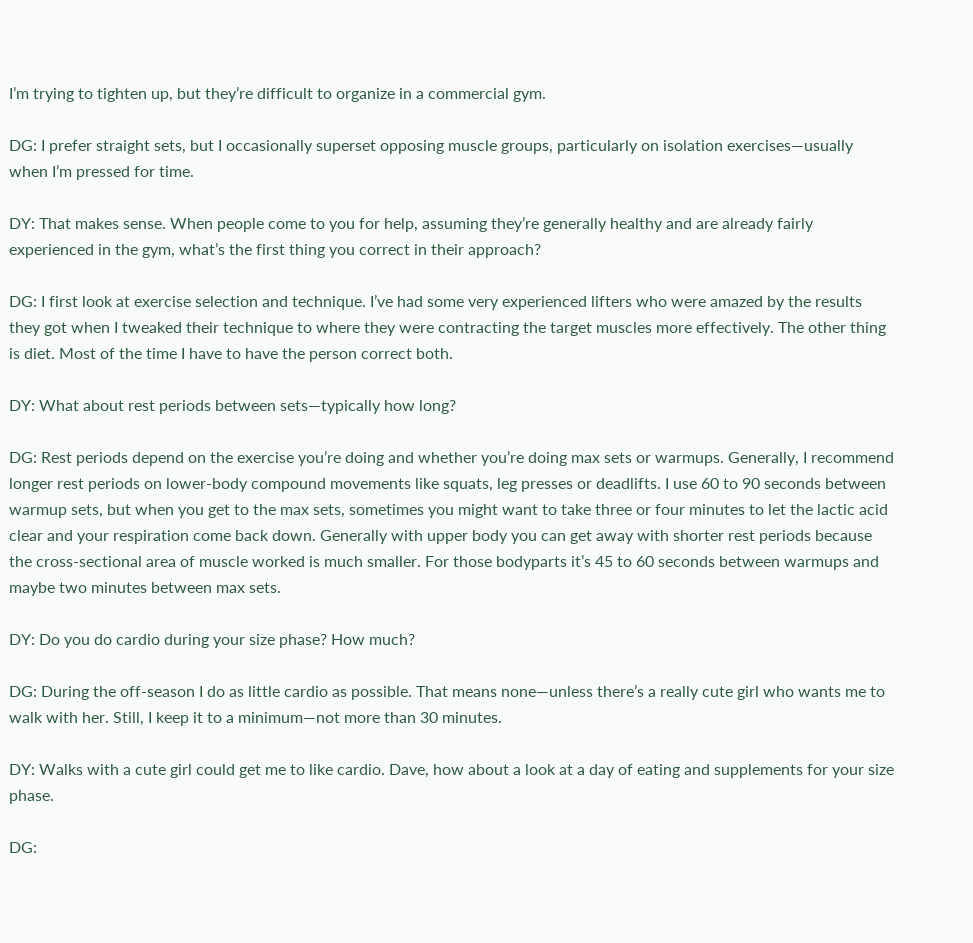I’m trying to tighten up, but they’re difficult to organize in a commercial gym.

DG: I prefer straight sets, but I occasionally superset opposing muscle groups, particularly on isolation exercises—usually when I’m pressed for time.

DY: That makes sense. When people come to you for help, assuming they’re generally healthy and are already fairly experienced in the gym, what’s the first thing you correct in their approach?

DG: I first look at exercise selection and technique. I’ve had some very experienced lifters who were amazed by the results they got when I tweaked their technique to where they were contracting the target muscles more effectively. The other thing is diet. Most of the time I have to have the person correct both.

DY: What about rest periods between sets—typically how long?

DG: Rest periods depend on the exercise you’re doing and whether you’re doing max sets or warmups. Generally, I recommend longer rest periods on lower-body compound movements like squats, leg presses or deadlifts. I use 60 to 90 seconds between warmup sets, but when you get to the max sets, sometimes you might want to take three or four minutes to let the lactic acid clear and your respiration come back down. Generally with upper body you can get away with shorter rest periods because the cross-sectional area of muscle worked is much smaller. For those bodyparts it’s 45 to 60 seconds between warmups and maybe two minutes between max sets.

DY: Do you do cardio during your size phase? How much?

DG: During the off-season I do as little cardio as possible. That means none—unless there’s a really cute girl who wants me to walk with her. Still, I keep it to a minimum—not more than 30 minutes.

DY: Walks with a cute girl could get me to like cardio. Dave, how about a look at a day of eating and supplements for your size phase.

DG: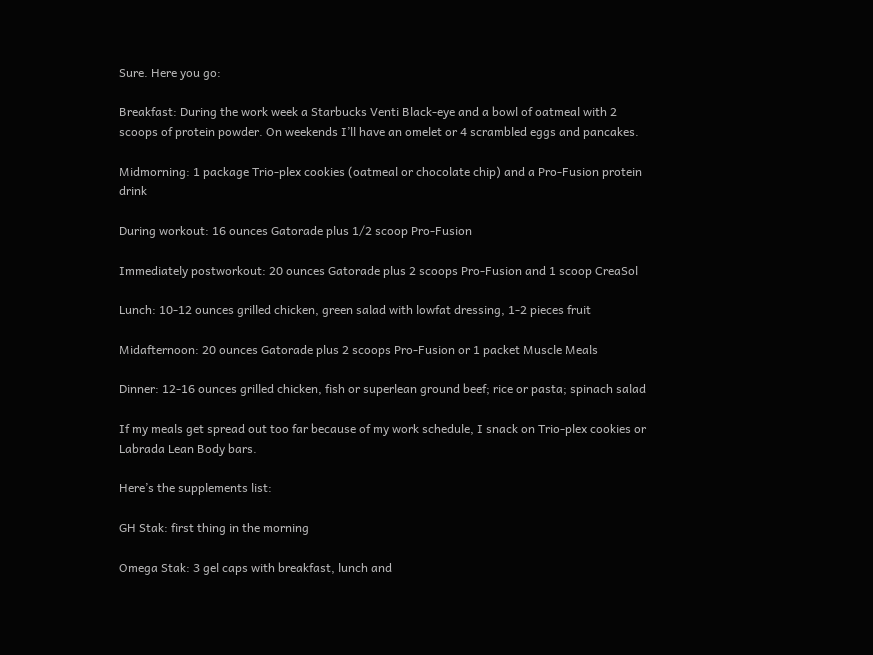Sure. Here you go:

Breakfast: During the work week a Starbucks Venti Black-eye and a bowl of oatmeal with 2 scoops of protein powder. On weekends I’ll have an omelet or 4 scrambled eggs and pancakes.

Midmorning: 1 package Trio-plex cookies (oatmeal or chocolate chip) and a Pro-Fusion protein drink

During workout: 16 ounces Gatorade plus 1/2 scoop Pro-Fusion

Immediately postworkout: 20 ounces Gatorade plus 2 scoops Pro-Fusion and 1 scoop CreaSol

Lunch: 10-12 ounces grilled chicken, green salad with lowfat dressing, 1-2 pieces fruit

Midafternoon: 20 ounces Gatorade plus 2 scoops Pro-Fusion or 1 packet Muscle Meals

Dinner: 12-16 ounces grilled chicken, fish or superlean ground beef; rice or pasta; spinach salad

If my meals get spread out too far because of my work schedule, I snack on Trio-plex cookies or Labrada Lean Body bars.

Here’s the supplements list:

GH Stak: first thing in the morning

Omega Stak: 3 gel caps with breakfast, lunch and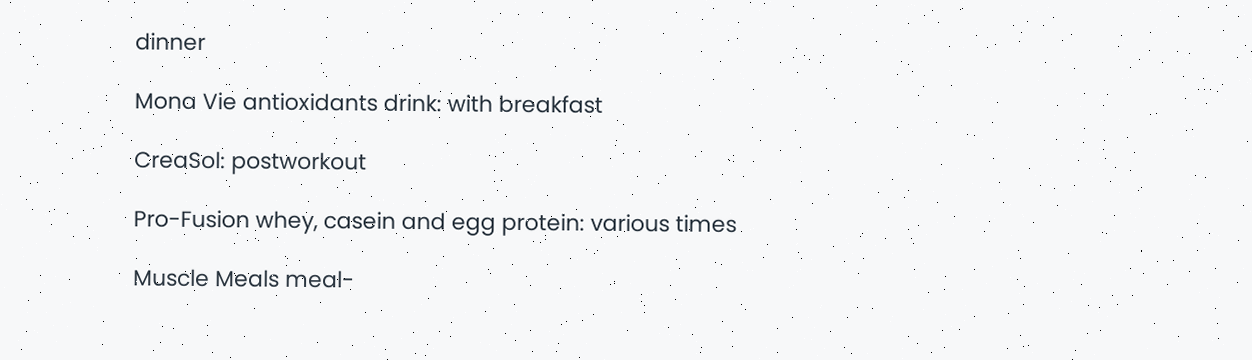dinner

Mona Vie antioxidants drink: with breakfast

CreaSol: postworkout

Pro-Fusion whey, casein and egg protein: various times

Muscle Meals meal-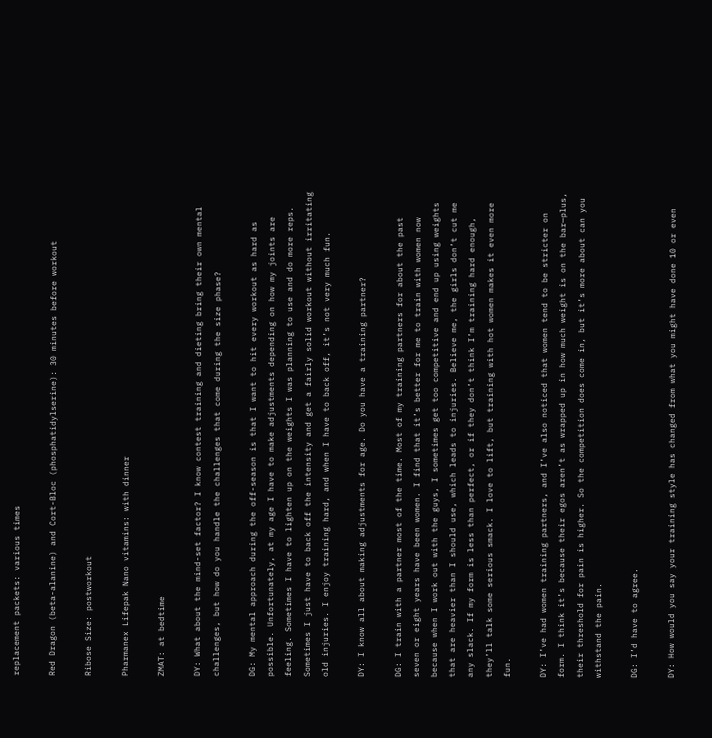replacement packets: various times

Red Dragon (beta-alanine) and Cort-Bloc (phosphatidylserine): 30 minutes before workout

Ribose Size: postworkout

Pharmanex Lifepak Nano vitamins: with dinner

ZMAT: at bedtime

DY: What about the mind-set factor? I know contest training and dieting bring their own mental challenges, but how do you handle the challenges that come during the size phase?

DG: My mental approach during the off-season is that I want to hit every workout as hard as possible. Unfortunately, at my age I have to make adjustments depending on how my joints are feeling. Sometimes I have to lighten up on the weights I was planning to use and do more reps. Sometimes I just have to back off the intensity and get a fairly solid workout without irritating old injuries. I enjoy training hard, and when I have to back off, it’s not very much fun.

DY: I know all about making adjustments for age. Do you have a training partner?

DG: I train with a partner most of the time. Most of my training partners for about the past seven or eight years have been women. I find that it’s better for me to train with women now because when I work out with the guys, I sometimes get too competitive and end up using weights that are heavier than I should use, which leads to injuries. Believe me, the girls don’t cut me any slack. If my form is less than perfect, or if they don’t think I’m training hard enough, they’ll talk some serious smack. I love to lift, but training with hot women makes it even more fun.

DY: I’ve had women training partners, and I’ve also noticed that women tend to be stricter on form. I think it’s because their egos aren’t as wrapped up in how much weight is on the bar—plus, their threshold for pain is higher. So the competition does come in, but it’s more about can you withstand the pain.

DG: I’d have to agree.

DY: How would you say your training style has changed from what you might have done 10 or even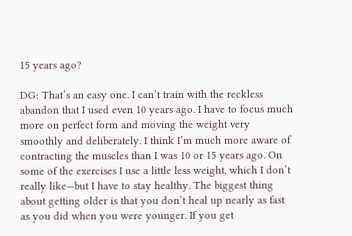15 years ago?

DG: That’s an easy one. I can’t train with the reckless abandon that I used even 10 years ago. I have to focus much more on perfect form and moving the weight very smoothly and deliberately. I think I’m much more aware of contracting the muscles than I was 10 or 15 years ago. On some of the exercises I use a little less weight, which I don’t really like—but I have to stay healthy. The biggest thing about getting older is that you don’t heal up nearly as fast as you did when you were younger. If you get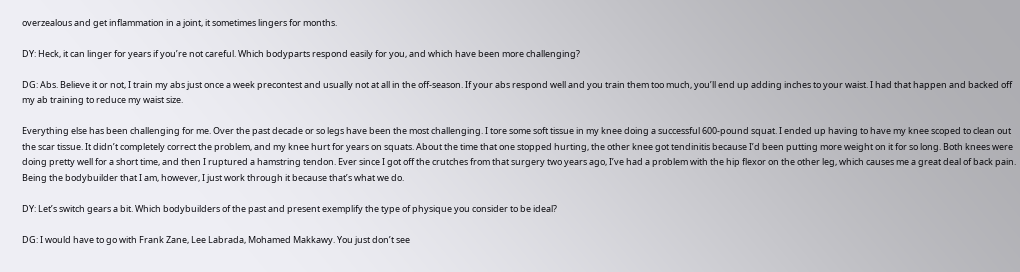overzealous and get inflammation in a joint, it sometimes lingers for months.

DY: Heck, it can linger for years if you’re not careful. Which bodyparts respond easily for you, and which have been more challenging?

DG: Abs. Believe it or not, I train my abs just once a week precontest and usually not at all in the off-season. If your abs respond well and you train them too much, you’ll end up adding inches to your waist. I had that happen and backed off my ab training to reduce my waist size.

Everything else has been challenging for me. Over the past decade or so legs have been the most challenging. I tore some soft tissue in my knee doing a successful 600-pound squat. I ended up having to have my knee scoped to clean out the scar tissue. It didn’t completely correct the problem, and my knee hurt for years on squats. About the time that one stopped hurting, the other knee got tendinitis because I’d been putting more weight on it for so long. Both knees were doing pretty well for a short time, and then I ruptured a hamstring tendon. Ever since I got off the crutches from that surgery two years ago, I’ve had a problem with the hip flexor on the other leg, which causes me a great deal of back pain. Being the bodybuilder that I am, however, I just work through it because that’s what we do.

DY: Let’s switch gears a bit. Which bodybuilders of the past and present exemplify the type of physique you consider to be ideal?

DG: I would have to go with Frank Zane, Lee Labrada, Mohamed Makkawy. You just don’t see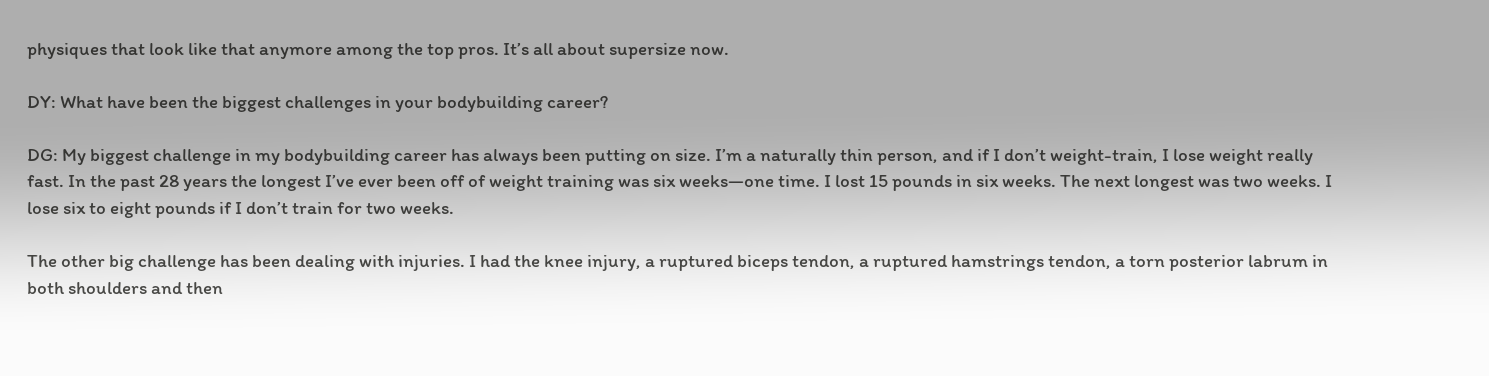physiques that look like that anymore among the top pros. It’s all about supersize now.

DY: What have been the biggest challenges in your bodybuilding career?

DG: My biggest challenge in my bodybuilding career has always been putting on size. I’m a naturally thin person, and if I don’t weight-train, I lose weight really fast. In the past 28 years the longest I’ve ever been off of weight training was six weeks—one time. I lost 15 pounds in six weeks. The next longest was two weeks. I lose six to eight pounds if I don’t train for two weeks.

The other big challenge has been dealing with injuries. I had the knee injury, a ruptured biceps tendon, a ruptured hamstrings tendon, a torn posterior labrum in both shoulders and then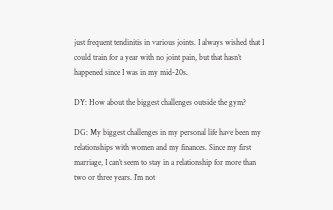just frequent tendinitis in various joints. I always wished that I could train for a year with no joint pain, but that hasn’t happened since I was in my mid-20s.

DY: How about the biggest challenges outside the gym?

DG: My biggest challenges in my personal life have been my relationships with women and my finances. Since my first marriage, I can’t seem to stay in a relationship for more than two or three years. I’m not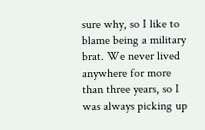sure why, so I like to blame being a military brat. We never lived anywhere for more than three years, so I was always picking up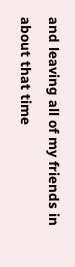and leaving all of my friends in about that time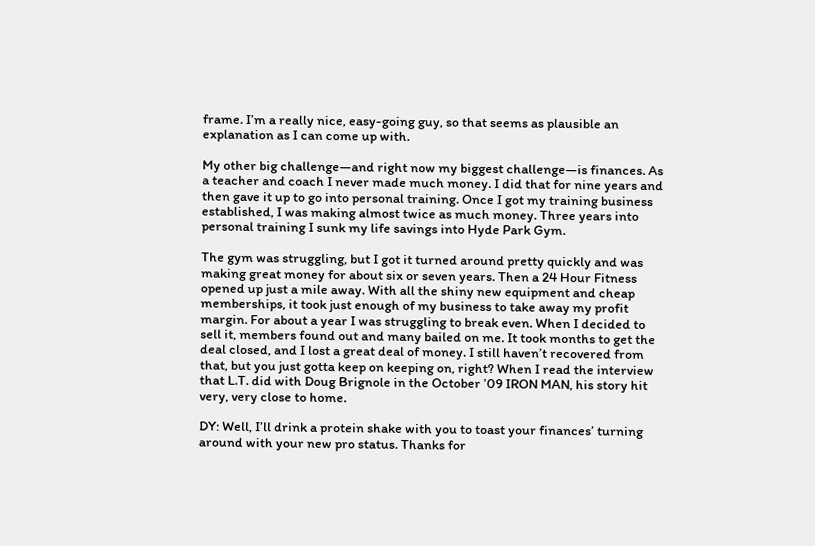frame. I’m a really nice, easy-going guy, so that seems as plausible an explanation as I can come up with.

My other big challenge—and right now my biggest challenge—is finances. As a teacher and coach I never made much money. I did that for nine years and then gave it up to go into personal training. Once I got my training business established, I was making almost twice as much money. Three years into personal training I sunk my life savings into Hyde Park Gym.

The gym was struggling, but I got it turned around pretty quickly and was making great money for about six or seven years. Then a 24 Hour Fitness opened up just a mile away. With all the shiny new equipment and cheap memberships, it took just enough of my business to take away my profit margin. For about a year I was struggling to break even. When I decided to sell it, members found out and many bailed on me. It took months to get the deal closed, and I lost a great deal of money. I still haven’t recovered from that, but you just gotta keep on keeping on, right? When I read the interview that L.T. did with Doug Brignole in the October ’09 IRON MAN, his story hit very, very close to home.

DY: Well, I’ll drink a protein shake with you to toast your finances’ turning around with your new pro status. Thanks for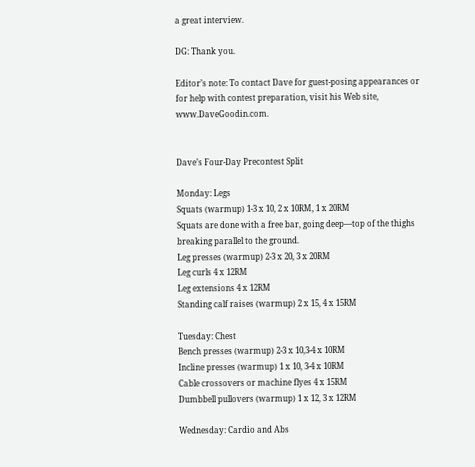a great interview.

DG: Thank you.

Editor’s note: To contact Dave for guest-posing appearances or for help with contest preparation, visit his Web site, www.DaveGoodin.com.


Dave’s Four-Day Precontest Split

Monday: Legs
Squats (warmup) 1-3 x 10, 2 x 10RM, 1 x 20RM
Squats are done with a free bar, going deep—top of the thighs breaking parallel to the ground.
Leg presses (warmup) 2-3 x 20, 3 x 20RM
Leg curls 4 x 12RM
Leg extensions 4 x 12RM
Standing calf raises (warmup) 2 x 15, 4 x 15RM

Tuesday: Chest
Bench presses (warmup) 2-3 x 10,3-4 x 10RM
Incline presses (warmup) 1 x 10, 3-4 x 10RM
Cable crossovers or machine flyes 4 x 15RM
Dumbbell pullovers (warmup) 1 x 12, 3 x 12RM

Wednesday: Cardio and Abs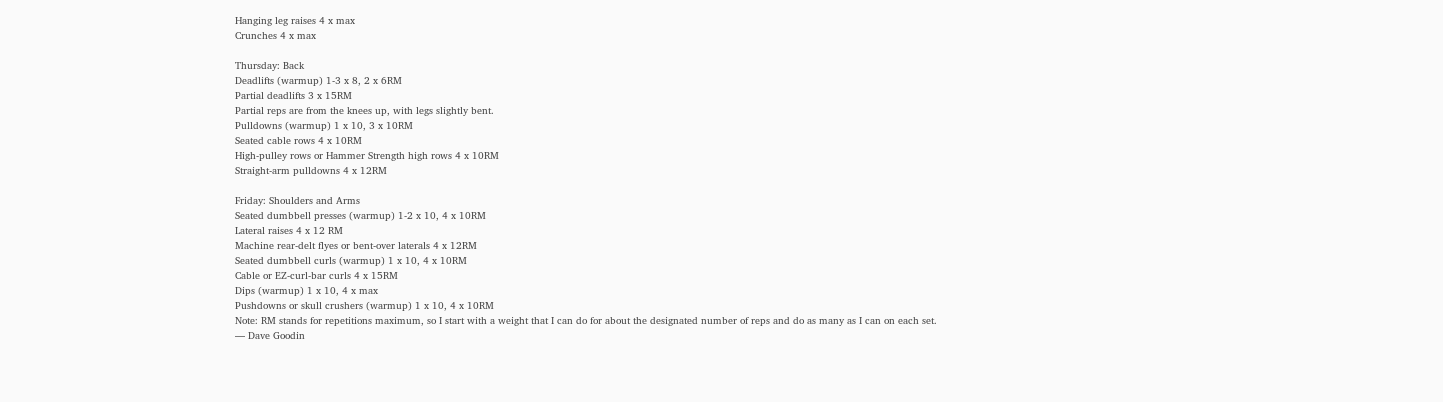Hanging leg raises 4 x max
Crunches 4 x max

Thursday: Back
Deadlifts (warmup) 1-3 x 8, 2 x 6RM
Partial deadlifts 3 x 15RM
Partial reps are from the knees up, with legs slightly bent.
Pulldowns (warmup) 1 x 10, 3 x 10RM
Seated cable rows 4 x 10RM
High-pulley rows or Hammer Strength high rows 4 x 10RM
Straight-arm pulldowns 4 x 12RM

Friday: Shoulders and Arms
Seated dumbbell presses (warmup) 1-2 x 10, 4 x 10RM
Lateral raises 4 x 12 RM
Machine rear-delt flyes or bent-over laterals 4 x 12RM
Seated dumbbell curls (warmup) 1 x 10, 4 x 10RM
Cable or EZ-curl-bar curls 4 x 15RM
Dips (warmup) 1 x 10, 4 x max
Pushdowns or skull crushers (warmup) 1 x 10, 4 x 10RM
Note: RM stands for repetitions maximum, so I start with a weight that I can do for about the designated number of reps and do as many as I can on each set.
— Dave Goodin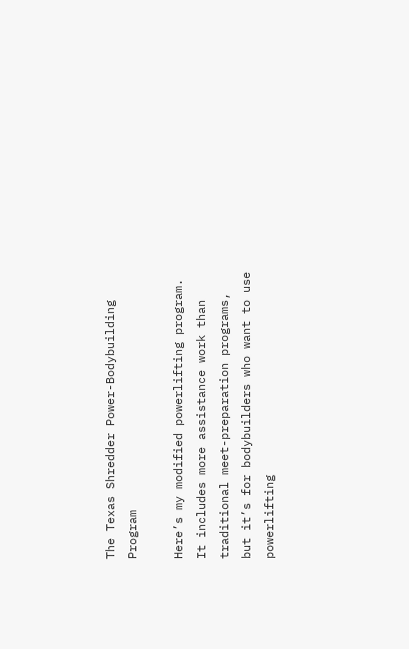The Texas Shredder Power-Bodybuilding Program

Here’s my modified powerlifting program. It includes more assistance work than traditional meet-preparation programs, but it’s for bodybuilders who want to use powerlifting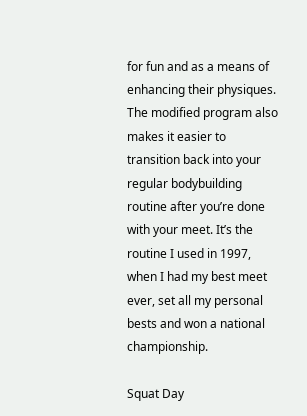for fun and as a means of enhancing their physiques. The modified program also makes it easier to transition back into your regular bodybuilding routine after you’re done with your meet. It’s the routine I used in 1997, when I had my best meet ever, set all my personal bests and won a national championship.

Squat Day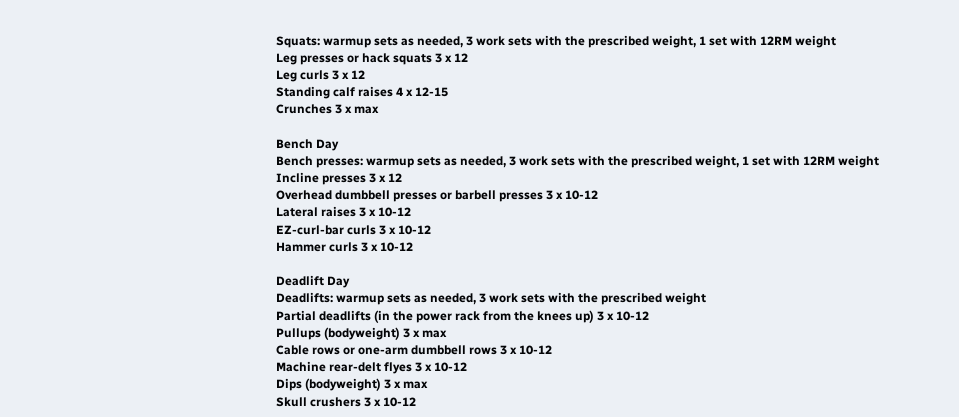Squats: warmup sets as needed, 3 work sets with the prescribed weight, 1 set with 12RM weight
Leg presses or hack squats 3 x 12
Leg curls 3 x 12
Standing calf raises 4 x 12-15
Crunches 3 x max

Bench Day
Bench presses: warmup sets as needed, 3 work sets with the prescribed weight, 1 set with 12RM weight
Incline presses 3 x 12
Overhead dumbbell presses or barbell presses 3 x 10-12
Lateral raises 3 x 10-12
EZ-curl-bar curls 3 x 10-12
Hammer curls 3 x 10-12

Deadlift Day
Deadlifts: warmup sets as needed, 3 work sets with the prescribed weight
Partial deadlifts (in the power rack from the knees up) 3 x 10-12
Pullups (bodyweight) 3 x max
Cable rows or one-arm dumbbell rows 3 x 10-12
Machine rear-delt flyes 3 x 10-12
Dips (bodyweight) 3 x max
Skull crushers 3 x 10-12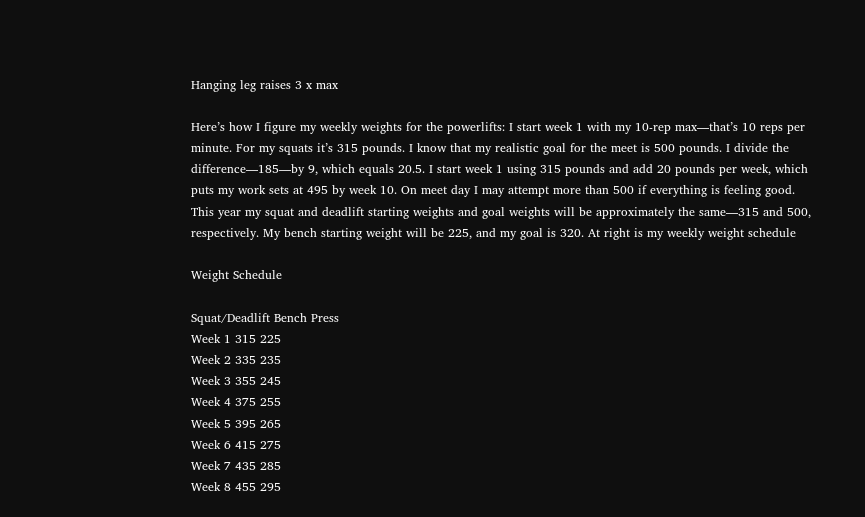Hanging leg raises 3 x max

Here’s how I figure my weekly weights for the powerlifts: I start week 1 with my 10-rep max—that’s 10 reps per minute. For my squats it’s 315 pounds. I know that my realistic goal for the meet is 500 pounds. I divide the difference—185—by 9, which equals 20.5. I start week 1 using 315 pounds and add 20 pounds per week, which puts my work sets at 495 by week 10. On meet day I may attempt more than 500 if everything is feeling good. This year my squat and deadlift starting weights and goal weights will be approximately the same—315 and 500, respectively. My bench starting weight will be 225, and my goal is 320. At right is my weekly weight schedule

Weight Schedule

Squat/Deadlift Bench Press
Week 1 315 225
Week 2 335 235
Week 3 355 245
Week 4 375 255
Week 5 395 265
Week 6 415 275
Week 7 435 285
Week 8 455 295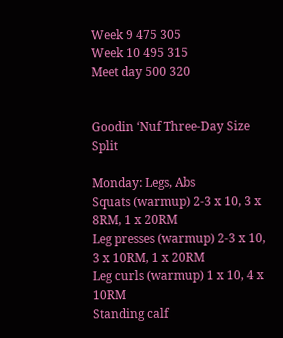Week 9 475 305
Week 10 495 315
Meet day 500 320


Goodin ‘Nuf Three-Day Size Split

Monday: Legs, Abs
Squats (warmup) 2-3 x 10, 3 x 8RM, 1 x 20RM
Leg presses (warmup) 2-3 x 10, 3 x 10RM, 1 x 20RM
Leg curls (warmup) 1 x 10, 4 x 10RM
Standing calf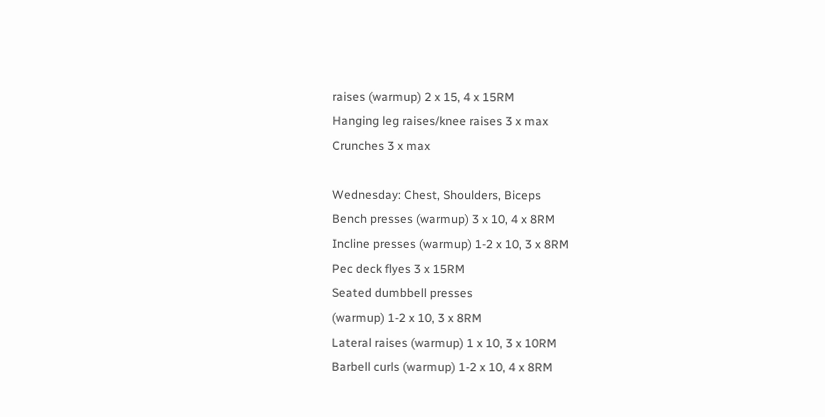raises (warmup) 2 x 15, 4 x 15RM
Hanging leg raises/knee raises 3 x max
Crunches 3 x max

Wednesday: Chest, Shoulders, Biceps
Bench presses (warmup) 3 x 10, 4 x 8RM
Incline presses (warmup) 1-2 x 10, 3 x 8RM
Pec deck flyes 3 x 15RM
Seated dumbbell presses
(warmup) 1-2 x 10, 3 x 8RM
Lateral raises (warmup) 1 x 10, 3 x 10RM
Barbell curls (warmup) 1-2 x 10, 4 x 8RM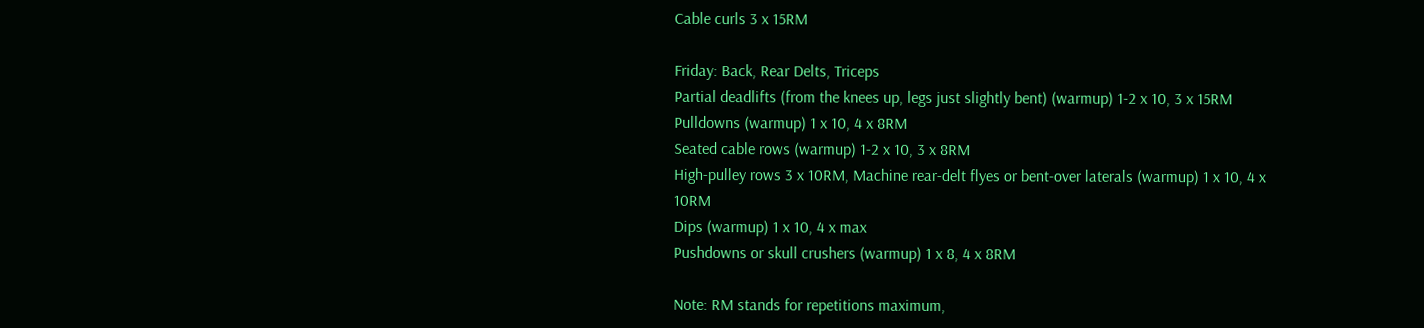Cable curls 3 x 15RM

Friday: Back, Rear Delts, Triceps
Partial deadlifts (from the knees up, legs just slightly bent) (warmup) 1-2 x 10, 3 x 15RM
Pulldowns (warmup) 1 x 10, 4 x 8RM
Seated cable rows (warmup) 1-2 x 10, 3 x 8RM
High-pulley rows 3 x 10RM, Machine rear-delt flyes or bent-over laterals (warmup) 1 x 10, 4 x 10RM
Dips (warmup) 1 x 10, 4 x max
Pushdowns or skull crushers (warmup) 1 x 8, 4 x 8RM

Note: RM stands for repetitions maximum,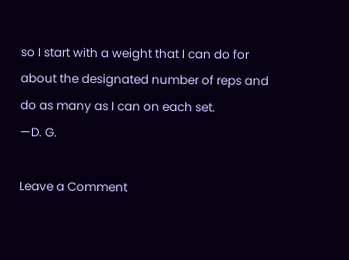so I start with a weight that I can do for about the designated number of reps and do as many as I can on each set.
—D. G.

Leave a Comment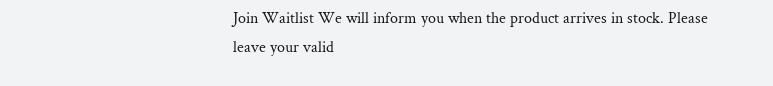Join Waitlist We will inform you when the product arrives in stock. Please leave your valid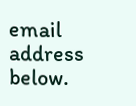email address below.